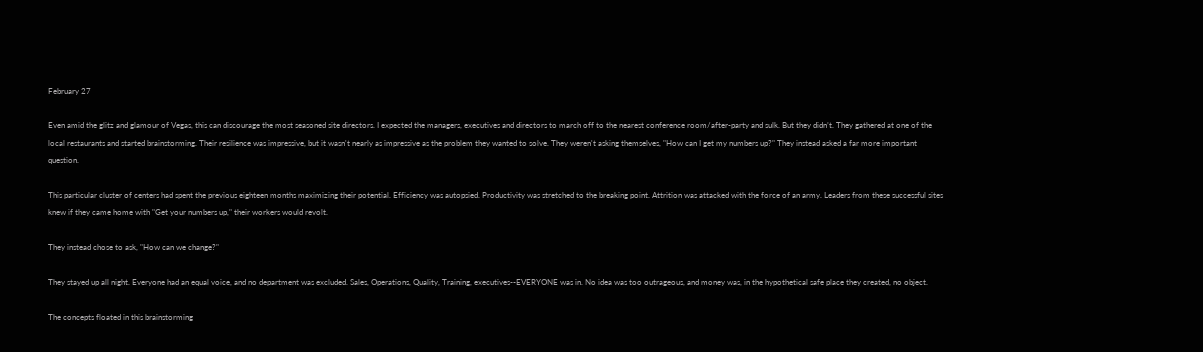February 27

Even amid the glitz and glamour of Vegas, this can discourage the most seasoned site directors. I expected the managers, executives and directors to march off to the nearest conference room/after-party and sulk. But they didn’t. They gathered at one of the local restaurants and started brainstorming. Their resilience was impressive, but it wasn't nearly as impressive as the problem they wanted to solve. They weren't asking themselves, "How can I get my numbers up?" They instead asked a far more important question.

This particular cluster of centers had spent the previous eighteen months maximizing their potential. Efficiency was autopsied. Productivity was stretched to the breaking point. Attrition was attacked with the force of an army. Leaders from these successful sites knew if they came home with "Get your numbers up," their workers would revolt.

They instead chose to ask, "How can we change?"

They stayed up all night. Everyone had an equal voice, and no department was excluded. Sales, Operations, Quality, Training, executives--EVERYONE was in. No idea was too outrageous, and money was, in the hypothetical safe place they created, no object.

The concepts floated in this brainstorming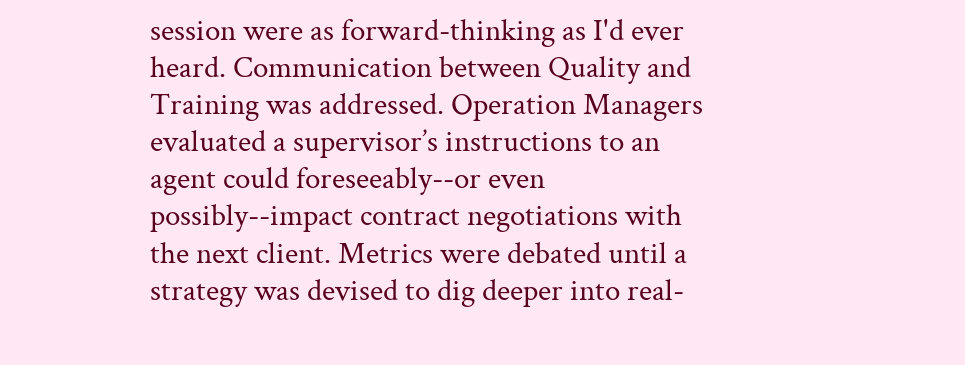session were as forward-thinking as I'd ever heard. Communication between Quality and Training was addressed. Operation Managers evaluated a supervisor’s instructions to an agent could foreseeably--or even possibly--impact contract negotiations with the next client. Metrics were debated until a strategy was devised to dig deeper into real-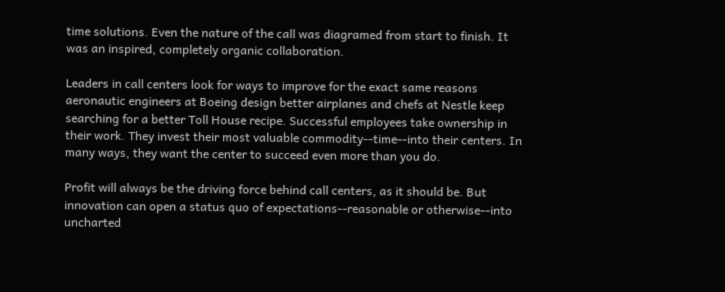time solutions. Even the nature of the call was diagramed from start to finish. It was an inspired, completely organic collaboration.

Leaders in call centers look for ways to improve for the exact same reasons aeronautic engineers at Boeing design better airplanes and chefs at Nestle keep searching for a better Toll House recipe. Successful employees take ownership in their work. They invest their most valuable commodity--time--into their centers. In many ways, they want the center to succeed even more than you do.

Profit will always be the driving force behind call centers, as it should be. But innovation can open a status quo of expectations--reasonable or otherwise--into uncharted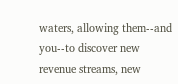waters, allowing them--and you--to discover new revenue streams, new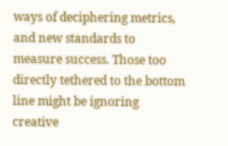ways of deciphering metrics, and new standards to measure success. Those too directly tethered to the bottom line might be ignoring creative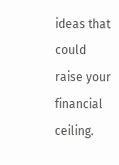ideas that could raise your financial ceiling.